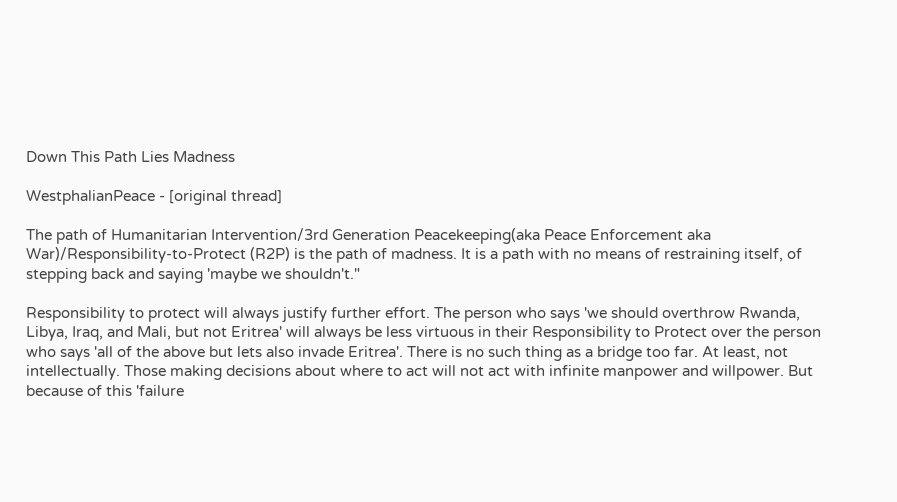Down This Path Lies Madness

WestphalianPeace - [original thread]

The path of Humanitarian Intervention/3rd Generation Peacekeeping(aka Peace Enforcement aka War)/Responsibility-to-Protect (R2P) is the path of madness. It is a path with no means of restraining itself, of stepping back and saying 'maybe we shouldn't."

Responsibility to protect will always justify further effort. The person who says 'we should overthrow Rwanda, Libya, Iraq, and Mali, but not Eritrea' will always be less virtuous in their Responsibility to Protect over the person who says 'all of the above but lets also invade Eritrea'. There is no such thing as a bridge too far. At least, not intellectually. Those making decisions about where to act will not act with infinite manpower and willpower. But because of this 'failure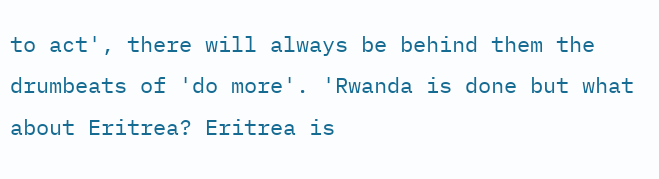to act', there will always be behind them the drumbeats of 'do more'. 'Rwanda is done but what about Eritrea? Eritrea is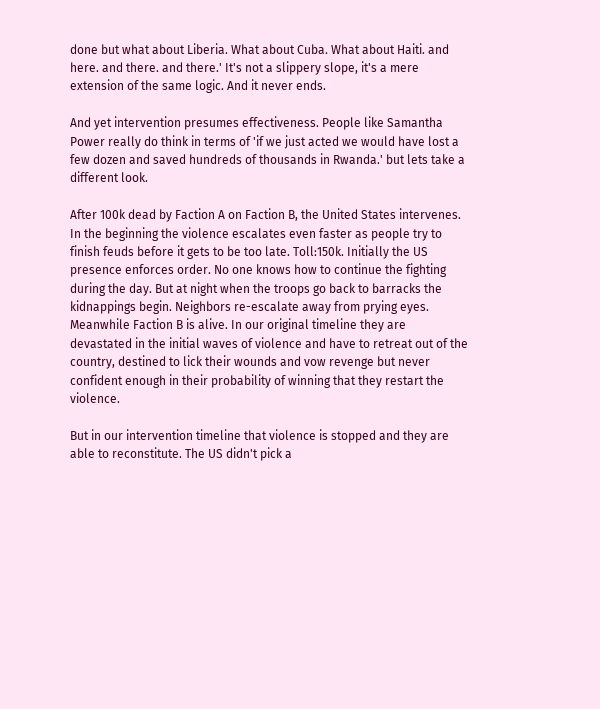done but what about Liberia. What about Cuba. What about Haiti. and here. and there. and there.' It's not a slippery slope, it's a mere extension of the same logic. And it never ends.

And yet intervention presumes effectiveness. People like Samantha Power really do think in terms of 'if we just acted we would have lost a few dozen and saved hundreds of thousands in Rwanda.' but lets take a different look.

After 100k dead by Faction A on Faction B, the United States intervenes. In the beginning the violence escalates even faster as people try to finish feuds before it gets to be too late. Toll:150k. Initially the US presence enforces order. No one knows how to continue the fighting during the day. But at night when the troops go back to barracks the kidnappings begin. Neighbors re-escalate away from prying eyes. Meanwhile Faction B is alive. In our original timeline they are devastated in the initial waves of violence and have to retreat out of the country, destined to lick their wounds and vow revenge but never confident enough in their probability of winning that they restart the violence.

But in our intervention timeline that violence is stopped and they are able to reconstitute. The US didn't pick a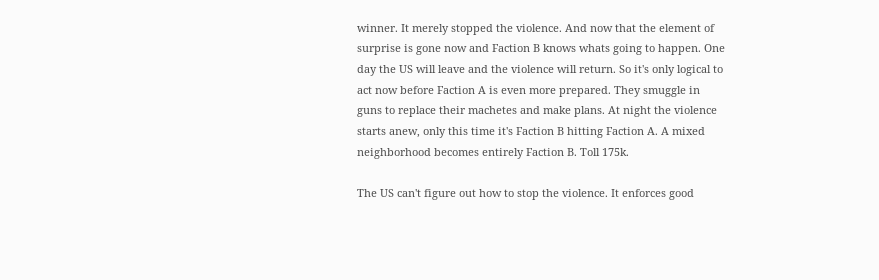winner. It merely stopped the violence. And now that the element of surprise is gone now and Faction B knows whats going to happen. One day the US will leave and the violence will return. So it's only logical to act now before Faction A is even more prepared. They smuggle in guns to replace their machetes and make plans. At night the violence starts anew, only this time it's Faction B hitting Faction A. A mixed neighborhood becomes entirely Faction B. Toll 175k.

The US can't figure out how to stop the violence. It enforces good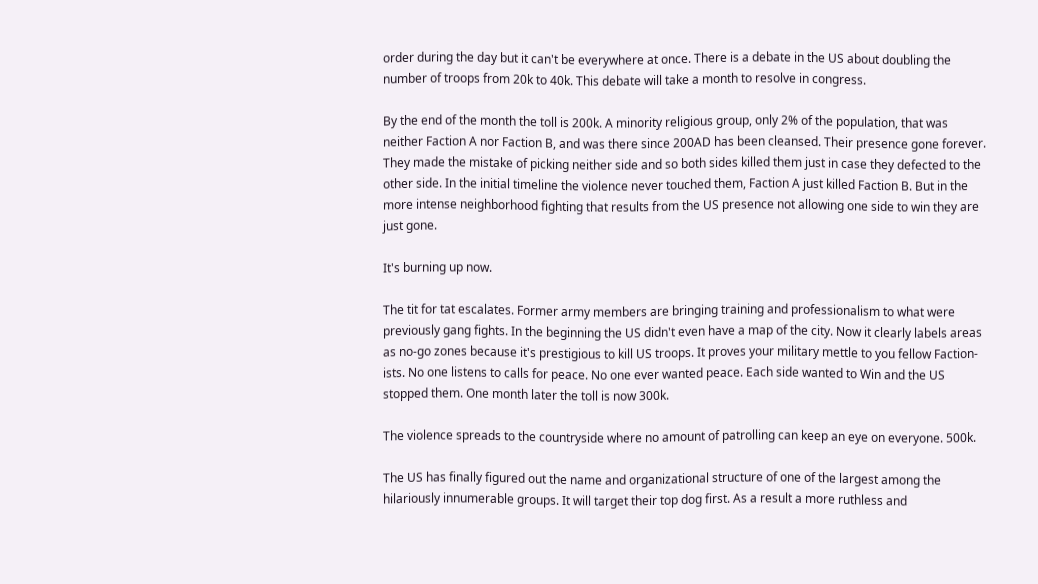order during the day but it can't be everywhere at once. There is a debate in the US about doubling the number of troops from 20k to 40k. This debate will take a month to resolve in congress.

By the end of the month the toll is 200k. A minority religious group, only 2% of the population, that was neither Faction A nor Faction B, and was there since 200AD has been cleansed. Their presence gone forever. They made the mistake of picking neither side and so both sides killed them just in case they defected to the other side. In the initial timeline the violence never touched them, Faction A just killed Faction B. But in the more intense neighborhood fighting that results from the US presence not allowing one side to win they are just gone.

It's burning up now.

The tit for tat escalates. Former army members are bringing training and professionalism to what were previously gang fights. In the beginning the US didn't even have a map of the city. Now it clearly labels areas as no-go zones because it's prestigious to kill US troops. It proves your military mettle to you fellow Faction-ists. No one listens to calls for peace. No one ever wanted peace. Each side wanted to Win and the US stopped them. One month later the toll is now 300k.

The violence spreads to the countryside where no amount of patrolling can keep an eye on everyone. 500k.

The US has finally figured out the name and organizational structure of one of the largest among the hilariously innumerable groups. It will target their top dog first. As a result a more ruthless and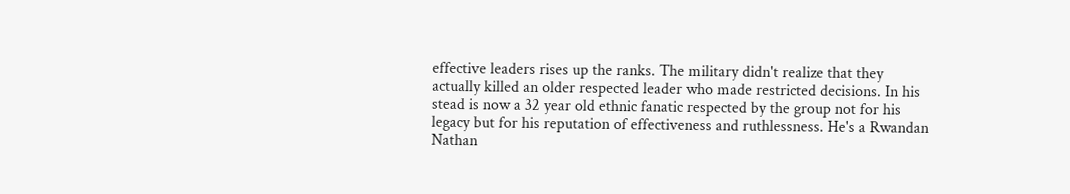effective leaders rises up the ranks. The military didn't realize that they actually killed an older respected leader who made restricted decisions. In his stead is now a 32 year old ethnic fanatic respected by the group not for his legacy but for his reputation of effectiveness and ruthlessness. He's a Rwandan Nathan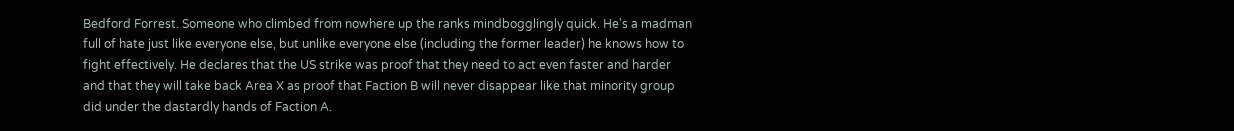Bedford Forrest. Someone who climbed from nowhere up the ranks mindbogglingly quick. He's a madman full of hate just like everyone else, but unlike everyone else (including the former leader) he knows how to fight effectively. He declares that the US strike was proof that they need to act even faster and harder and that they will take back Area X as proof that Faction B will never disappear like that minority group did under the dastardly hands of Faction A.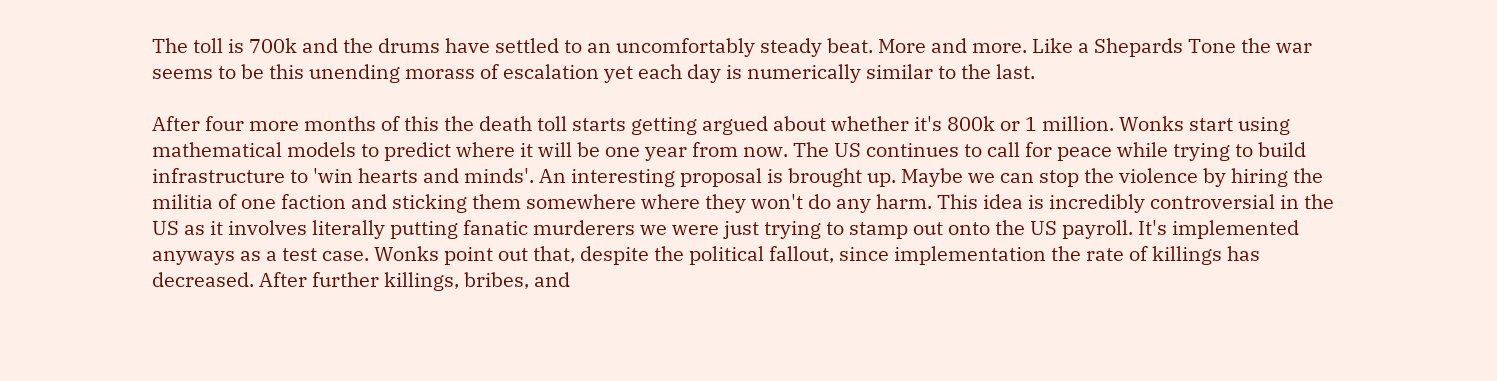The toll is 700k and the drums have settled to an uncomfortably steady beat. More and more. Like a Shepards Tone the war seems to be this unending morass of escalation yet each day is numerically similar to the last.

After four more months of this the death toll starts getting argued about whether it's 800k or 1 million. Wonks start using mathematical models to predict where it will be one year from now. The US continues to call for peace while trying to build infrastructure to 'win hearts and minds'. An interesting proposal is brought up. Maybe we can stop the violence by hiring the militia of one faction and sticking them somewhere where they won't do any harm. This idea is incredibly controversial in the US as it involves literally putting fanatic murderers we were just trying to stamp out onto the US payroll. It's implemented anyways as a test case. Wonks point out that, despite the political fallout, since implementation the rate of killings has decreased. After further killings, bribes, and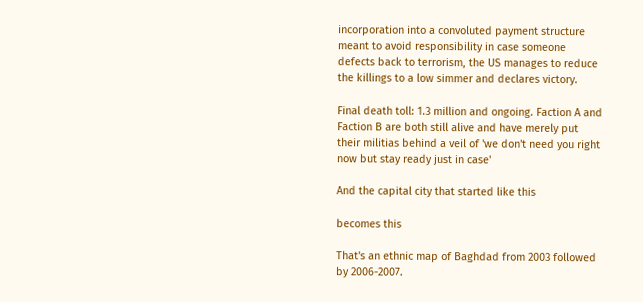incorporation into a convoluted payment structure meant to avoid responsibility in case someone defects back to terrorism, the US manages to reduce the killings to a low simmer and declares victory.

Final death toll: 1.3 million and ongoing. Faction A and Faction B are both still alive and have merely put their militias behind a veil of 'we don't need you right now but stay ready just in case'

And the capital city that started like this

becomes this

That's an ethnic map of Baghdad from 2003 followed by 2006-2007.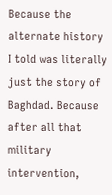Because the alternate history I told was literally just the story of Baghdad. Because after all that military intervention,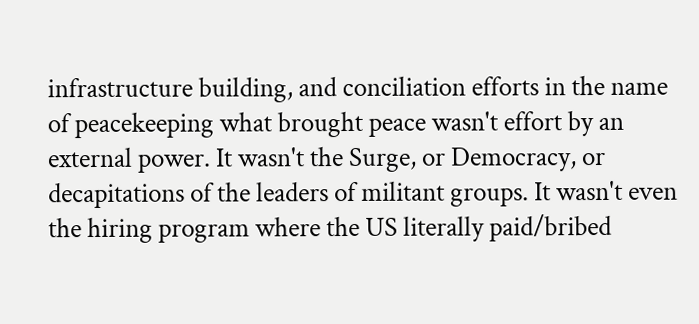infrastructure building, and conciliation efforts in the name of peacekeeping what brought peace wasn't effort by an external power. It wasn't the Surge, or Democracy, or decapitations of the leaders of militant groups. It wasn't even the hiring program where the US literally paid/bribed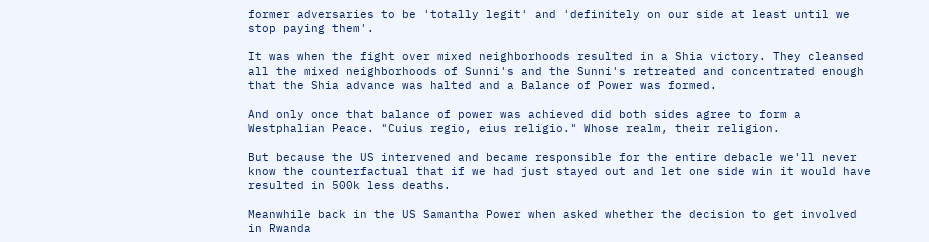former adversaries to be 'totally legit' and 'definitely on our side at least until we stop paying them'.

It was when the fight over mixed neighborhoods resulted in a Shia victory. They cleansed all the mixed neighborhoods of Sunni's and the Sunni's retreated and concentrated enough that the Shia advance was halted and a Balance of Power was formed.

And only once that balance of power was achieved did both sides agree to form a Westphalian Peace. "Cuius regio, eius religio." Whose realm, their religion.

But because the US intervened and became responsible for the entire debacle we'll never know the counterfactual that if we had just stayed out and let one side win it would have resulted in 500k less deaths.

Meanwhile back in the US Samantha Power when asked whether the decision to get involved in Rwanda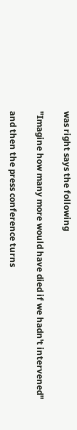was right says the following

"Imagine how many more would have died if we hadn't intervened"

and then the press conference turns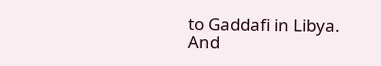to Gaddafi in Libya. And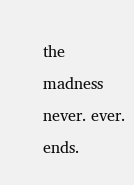the madness never. ever. ends.